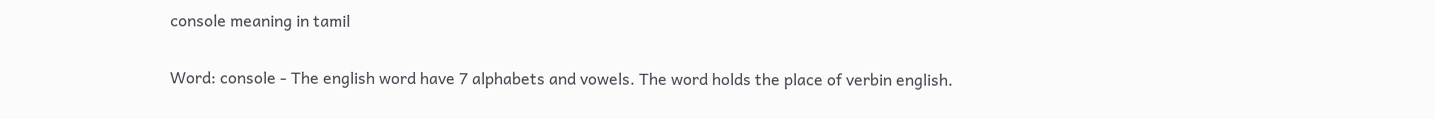console meaning in tamil

Word: console - The english word have 7 alphabets and vowels. The word holds the place of verbin english.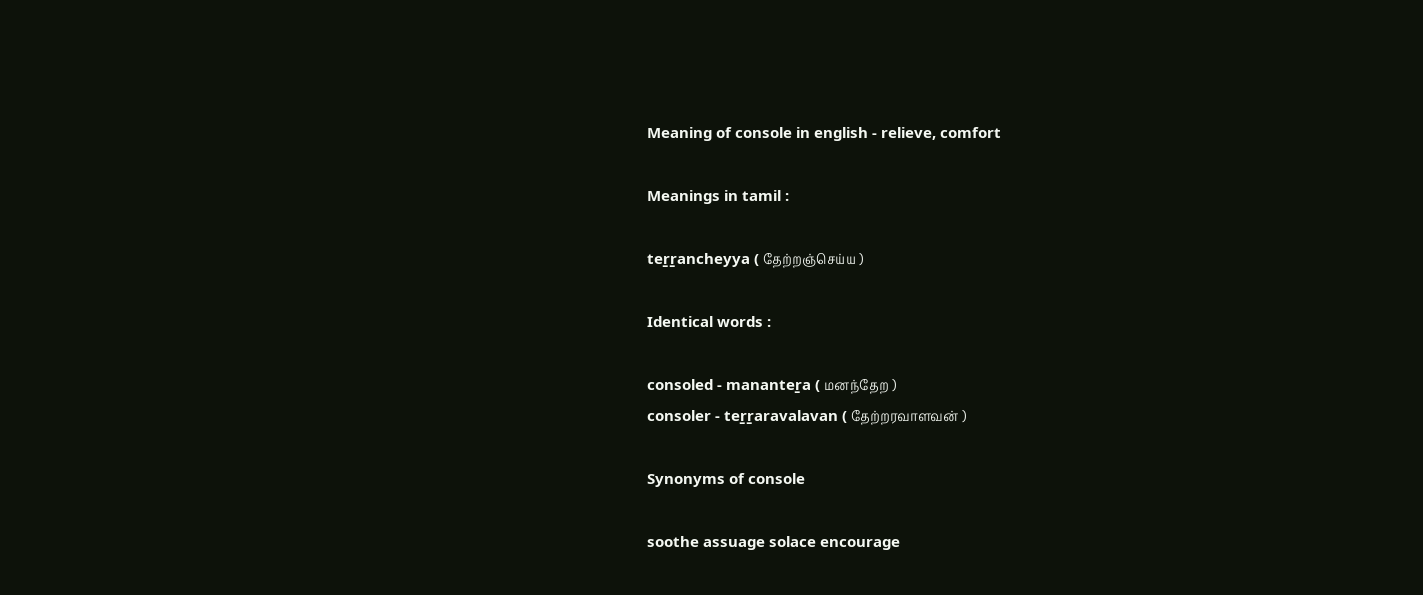Meaning of console in english - relieve, comfort

Meanings in tamil :

teṟṟancheyya ( தேற்றஞ்செய்ய )

Identical words :

consoled - mananteṟa ( மனந்தேற )
consoler - teṟṟaravalavan ( தேற்றரவாளவன் )

Synonyms of console

soothe assuage solace encourage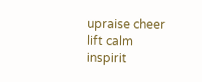upraise cheer lift calm inspirit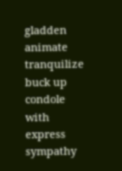gladden animate tranquilize buck up condole with express sympathy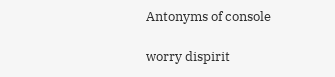Antonyms of console

worry dispirit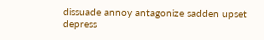dissuade annoy antagonize sadden upset depress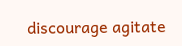discourage agitate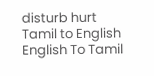disturb hurt
Tamil to English
English To Tamil